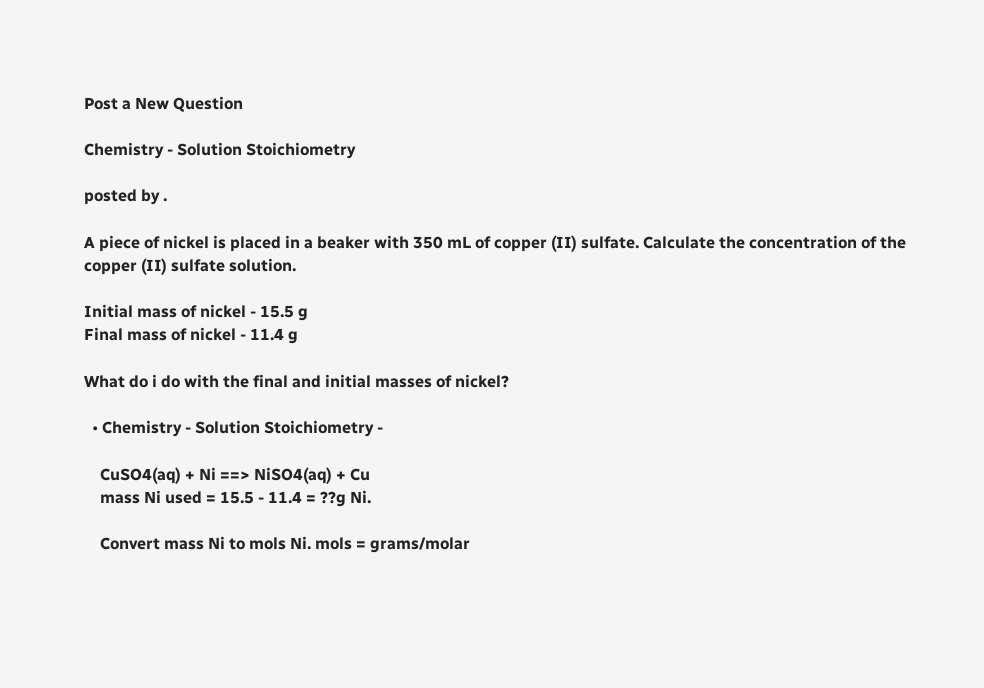Post a New Question

Chemistry - Solution Stoichiometry

posted by .

A piece of nickel is placed in a beaker with 350 mL of copper (II) sulfate. Calculate the concentration of the copper (II) sulfate solution.

Initial mass of nickel - 15.5 g
Final mass of nickel - 11.4 g

What do i do with the final and initial masses of nickel?

  • Chemistry - Solution Stoichiometry -

    CuSO4(aq) + Ni ==> NiSO4(aq) + Cu
    mass Ni used = 15.5 - 11.4 = ??g Ni.

    Convert mass Ni to mols Ni. mols = grams/molar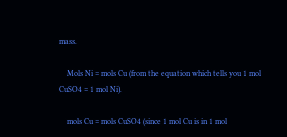mass.

    Mols Ni = mols Cu (from the equation which tells you 1 mol CuSO4 = 1 mol Ni).

    mols Cu = mols CuSO4 (since 1 mol Cu is in 1 mol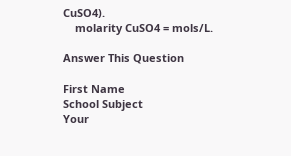CuSO4).
    molarity CuSO4 = mols/L.

Answer This Question

First Name
School Subject
Your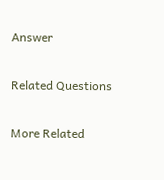Answer

Related Questions

More Related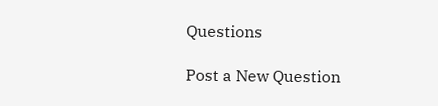Questions

Post a New Question